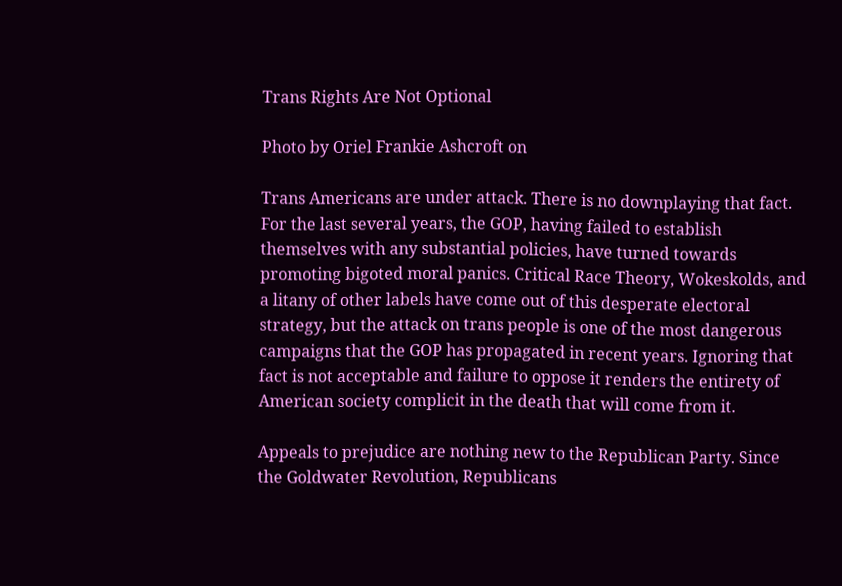Trans Rights Are Not Optional

Photo by Oriel Frankie Ashcroft on

Trans Americans are under attack. There is no downplaying that fact. For the last several years, the GOP, having failed to establish themselves with any substantial policies, have turned towards promoting bigoted moral panics. Critical Race Theory, Wokeskolds, and a litany of other labels have come out of this desperate electoral strategy, but the attack on trans people is one of the most dangerous campaigns that the GOP has propagated in recent years. Ignoring that fact is not acceptable and failure to oppose it renders the entirety of American society complicit in the death that will come from it.

Appeals to prejudice are nothing new to the Republican Party. Since the Goldwater Revolution, Republicans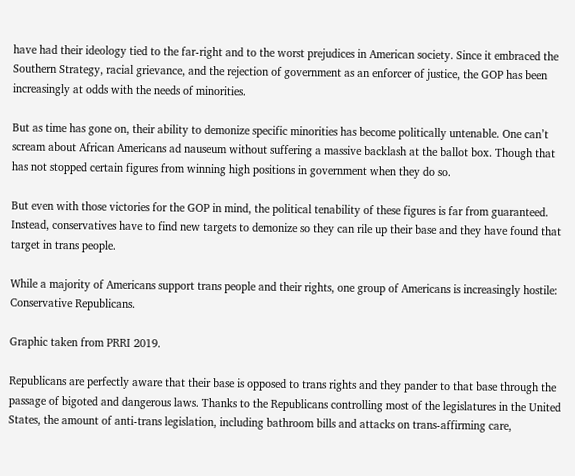have had their ideology tied to the far-right and to the worst prejudices in American society. Since it embraced the Southern Strategy, racial grievance, and the rejection of government as an enforcer of justice, the GOP has been increasingly at odds with the needs of minorities.

But as time has gone on, their ability to demonize specific minorities has become politically untenable. One can’t scream about African Americans ad nauseum without suffering a massive backlash at the ballot box. Though that has not stopped certain figures from winning high positions in government when they do so.

But even with those victories for the GOP in mind, the political tenability of these figures is far from guaranteed. Instead, conservatives have to find new targets to demonize so they can rile up their base and they have found that target in trans people.

While a majority of Americans support trans people and their rights, one group of Americans is increasingly hostile: Conservative Republicans.

Graphic taken from PRRI 2019.

Republicans are perfectly aware that their base is opposed to trans rights and they pander to that base through the passage of bigoted and dangerous laws. Thanks to the Republicans controlling most of the legislatures in the United States, the amount of anti-trans legislation, including bathroom bills and attacks on trans-affirming care,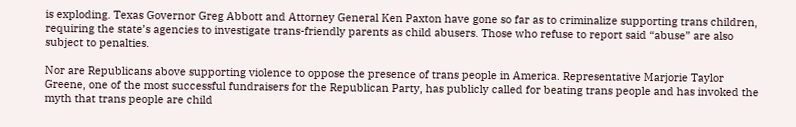is exploding. Texas Governor Greg Abbott and Attorney General Ken Paxton have gone so far as to criminalize supporting trans children, requiring the state’s agencies to investigate trans-friendly parents as child abusers. Those who refuse to report said “abuse” are also subject to penalties.

Nor are Republicans above supporting violence to oppose the presence of trans people in America. Representative Marjorie Taylor Greene, one of the most successful fundraisers for the Republican Party, has publicly called for beating trans people and has invoked the myth that trans people are child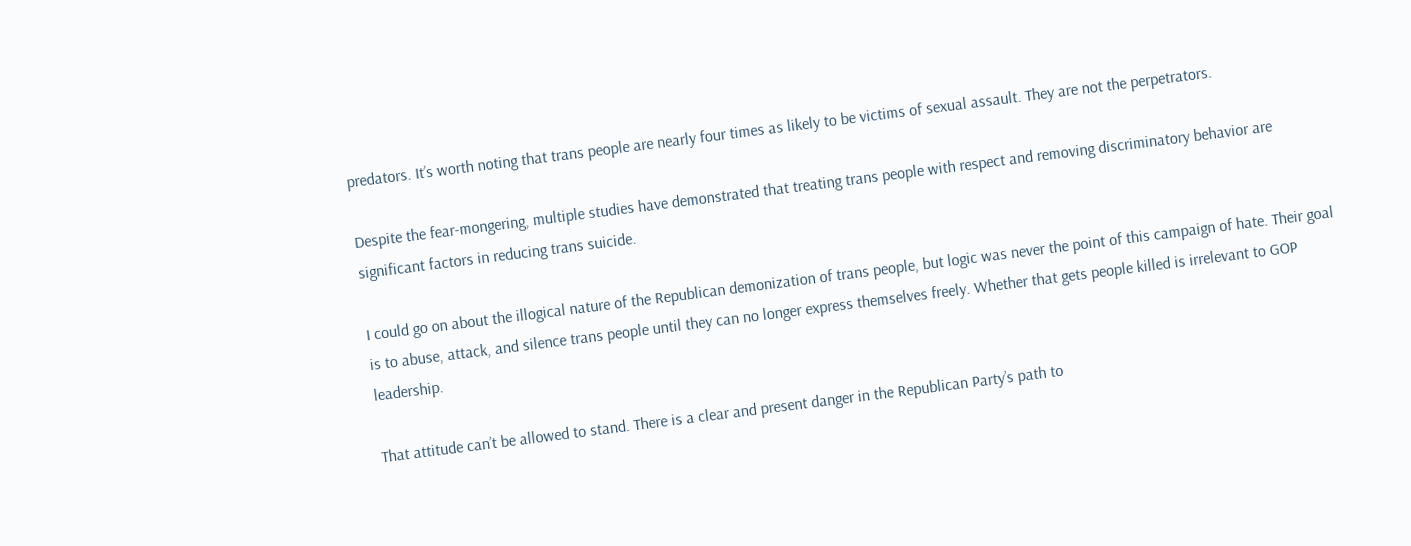predators. It’s worth noting that trans people are nearly four times as likely to be victims of sexual assault. They are not the perpetrators.

Despite the fear-mongering, multiple studies have demonstrated that treating trans people with respect and removing discriminatory behavior are significant factors in reducing trans suicide.

I could go on about the illogical nature of the Republican demonization of trans people, but logic was never the point of this campaign of hate. Their goal is to abuse, attack, and silence trans people until they can no longer express themselves freely. Whether that gets people killed is irrelevant to GOP leadership.

That attitude can’t be allowed to stand. There is a clear and present danger in the Republican Party’s path to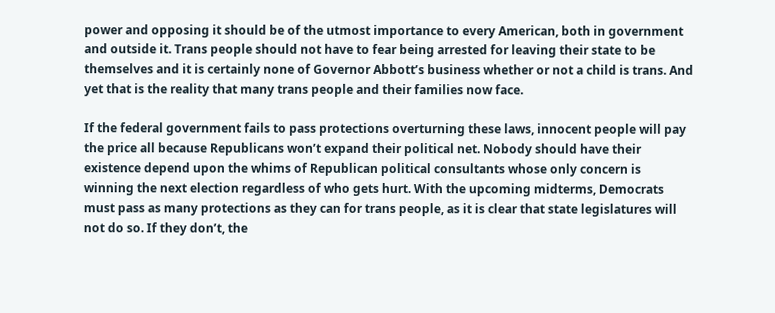power and opposing it should be of the utmost importance to every American, both in government and outside it. Trans people should not have to fear being arrested for leaving their state to be themselves and it is certainly none of Governor Abbott’s business whether or not a child is trans. And yet that is the reality that many trans people and their families now face.

If the federal government fails to pass protections overturning these laws, innocent people will pay the price all because Republicans won’t expand their political net. Nobody should have their existence depend upon the whims of Republican political consultants whose only concern is winning the next election regardless of who gets hurt. With the upcoming midterms, Democrats must pass as many protections as they can for trans people, as it is clear that state legislatures will not do so. If they don’t, the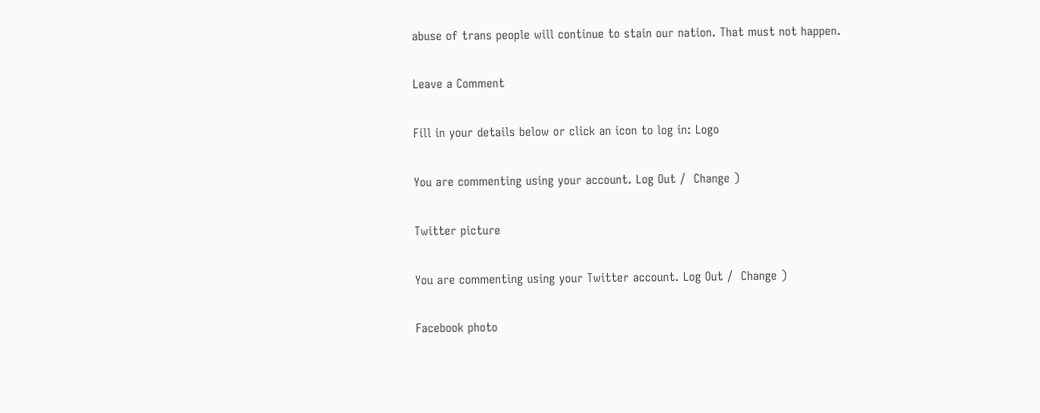abuse of trans people will continue to stain our nation. That must not happen.

Leave a Comment

Fill in your details below or click an icon to log in: Logo

You are commenting using your account. Log Out /  Change )

Twitter picture

You are commenting using your Twitter account. Log Out /  Change )

Facebook photo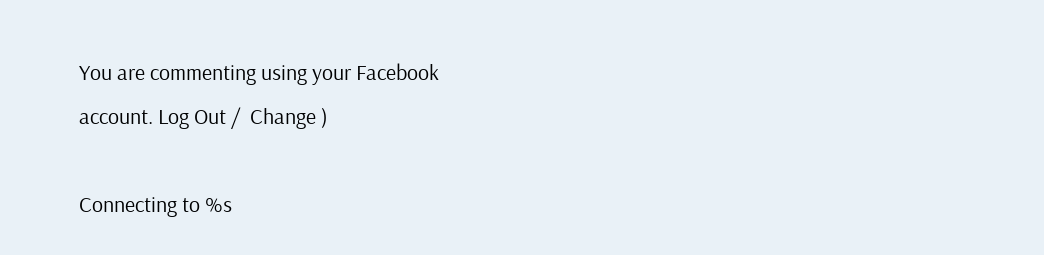You are commenting using your Facebook account. Log Out /  Change )

Connecting to %s